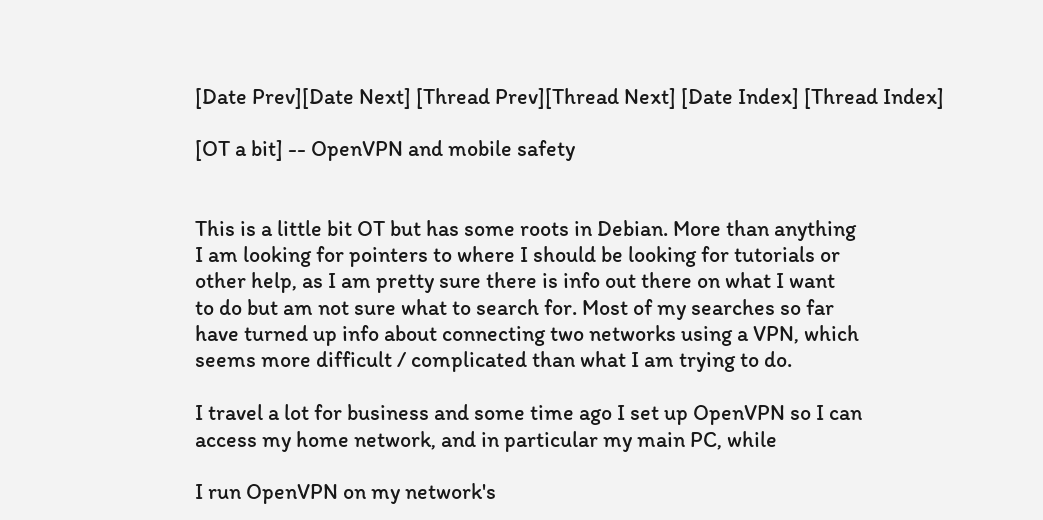[Date Prev][Date Next] [Thread Prev][Thread Next] [Date Index] [Thread Index]

[OT a bit] -- OpenVPN and mobile safety


This is a little bit OT but has some roots in Debian. More than anything
I am looking for pointers to where I should be looking for tutorials or
other help, as I am pretty sure there is info out there on what I want
to do but am not sure what to search for. Most of my searches so far
have turned up info about connecting two networks using a VPN, which
seems more difficult / complicated than what I am trying to do.

I travel a lot for business and some time ago I set up OpenVPN so I can
access my home network, and in particular my main PC, while

I run OpenVPN on my network's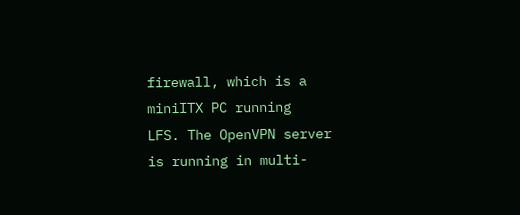firewall, which is a miniITX PC running
LFS. The OpenVPN server is running in multi-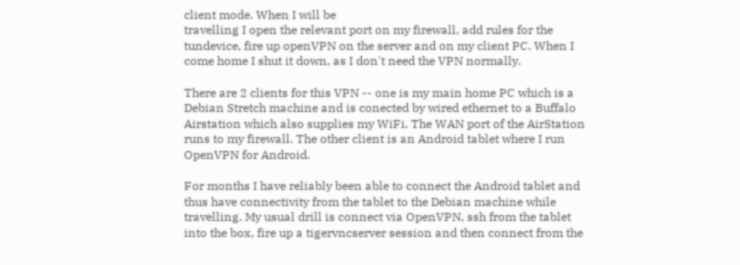client mode. When I will be
travelling I open the relevant port on my firewall, add rules for the
tundevice, fire up openVPN on the server and on my client PC. When I
come home I shut it down, as I don't need the VPN normally.

There are 2 clients for this VPN -- one is my main home PC which is a
Debian Stretch machine and is conected by wired ethernet to a Buffalo
Airstation which also supplies my WiFi. The WAN port of the AirStation
runs to my firewall. The other client is an Android tablet where I run
OpenVPN for Android.

For months I have reliably been able to connect the Android tablet and
thus have connectivity from the tablet to the Debian machine while
travelling. My usual drill is connect via OpenVPN, ssh from the tablet
into the box, fire up a tigervncserver session and then connect from the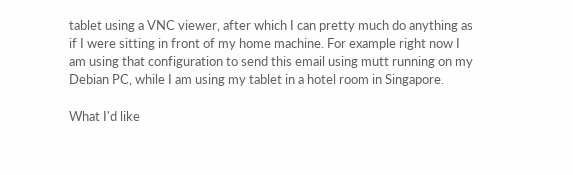tablet using a VNC viewer, after which I can pretty much do anything as
if I were sitting in front of my home machine. For example right now I
am using that configuration to send this email using mutt running on my
Debian PC, while I am using my tablet in a hotel room in Singapore.

What I'd like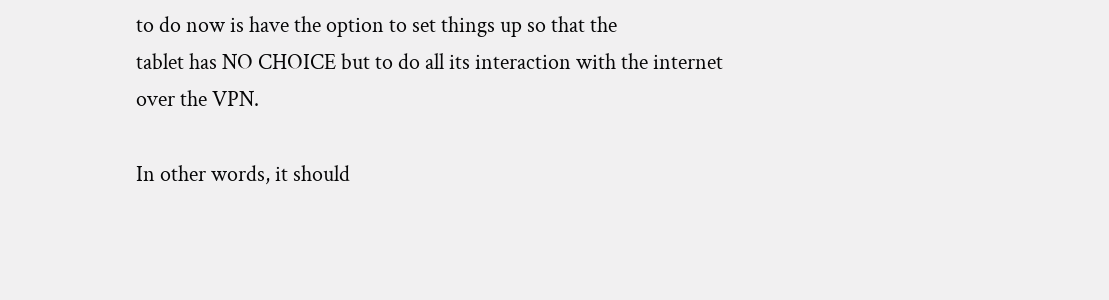to do now is have the option to set things up so that the
tablet has NO CHOICE but to do all its interaction with the internet
over the VPN.

In other words, it should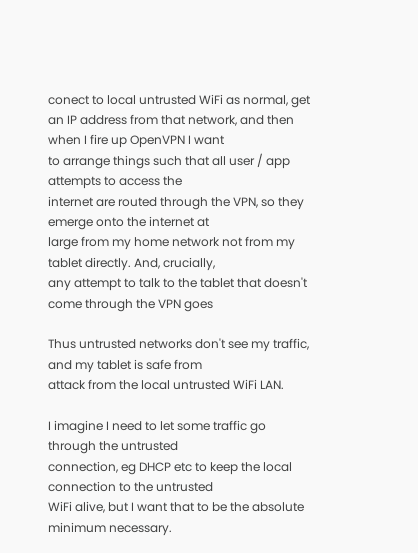conect to local untrusted WiFi as normal, get
an IP address from that network, and then when I fire up OpenVPN I want
to arrange things such that all user / app attempts to access the
internet are routed through the VPN, so they emerge onto the internet at
large from my home network not from my tablet directly. And, crucially,
any attempt to talk to the tablet that doesn't come through the VPN goes

Thus untrusted networks don't see my traffic, and my tablet is safe from
attack from the local untrusted WiFi LAN.

I imagine I need to let some traffic go through the untrusted
connection, eg DHCP etc to keep the local connection to the untrusted
WiFi alive, but I want that to be the absolute minimum necessary.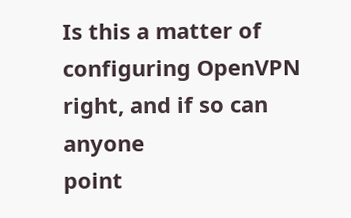Is this a matter of configuring OpenVPN right, and if so can anyone
point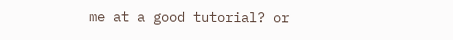me at a good tutorial? or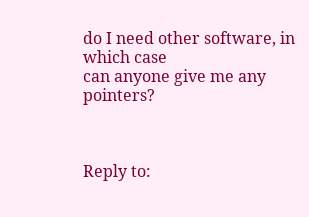do I need other software, in which case
can anyone give me any pointers?



Reply to: